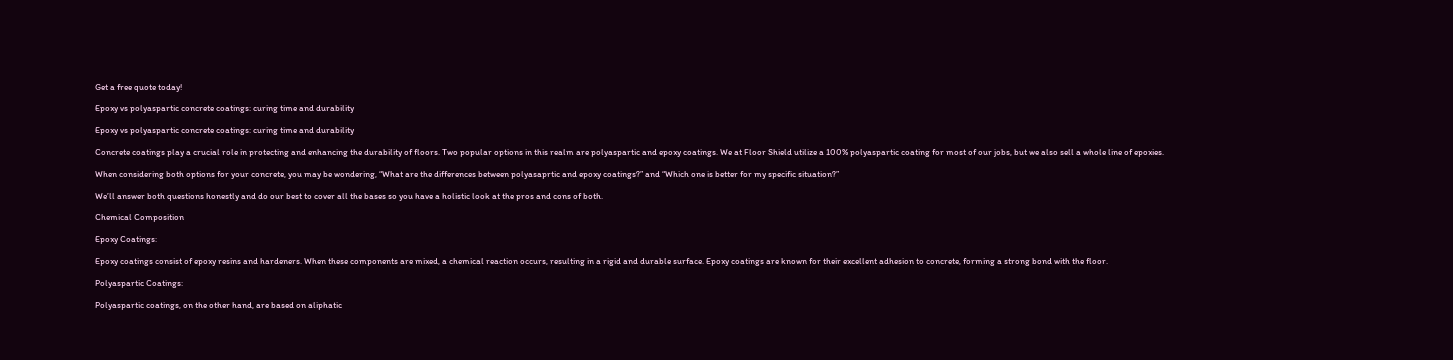Get a free quote today!

Epoxy vs polyaspartic concrete coatings: curing time and durability

Epoxy vs polyaspartic concrete coatings: curing time and durability

Concrete coatings play a crucial role in protecting and enhancing the durability of floors. Two popular options in this realm are polyaspartic and epoxy coatings. We at Floor Shield utilize a 100% polyaspartic coating for most of our jobs, but we also sell a whole line of epoxies.

When considering both options for your concrete, you may be wondering, “What are the differences between polyasaprtic and epoxy coatings?” and “Which one is better for my specific situation?”

We’ll answer both questions honestly and do our best to cover all the bases so you have a holistic look at the pros and cons of both.

Chemical Composition

Epoxy Coatings:

Epoxy coatings consist of epoxy resins and hardeners. When these components are mixed, a chemical reaction occurs, resulting in a rigid and durable surface. Epoxy coatings are known for their excellent adhesion to concrete, forming a strong bond with the floor.

Polyaspartic Coatings:

Polyaspartic coatings, on the other hand, are based on aliphatic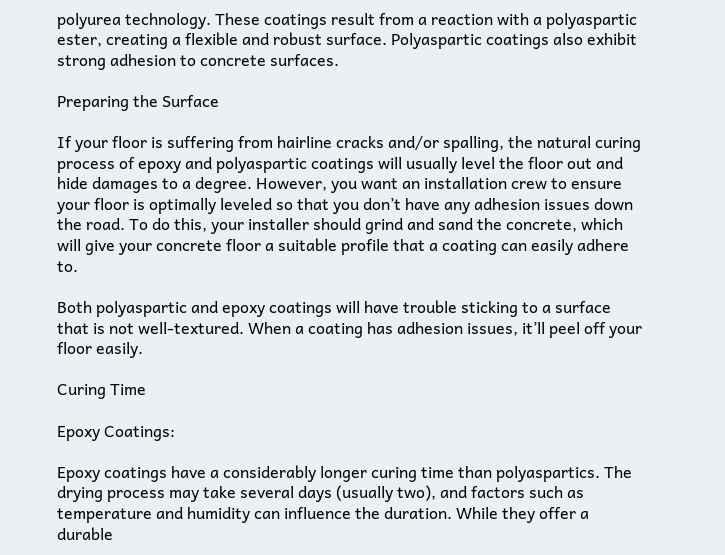polyurea technology. These coatings result from a reaction with a polyaspartic ester, creating a flexible and robust surface. Polyaspartic coatings also exhibit strong adhesion to concrete surfaces.

Preparing the Surface

If your floor is suffering from hairline cracks and/or spalling, the natural curing process of epoxy and polyaspartic coatings will usually level the floor out and hide damages to a degree. However, you want an installation crew to ensure your floor is optimally leveled so that you don’t have any adhesion issues down the road. To do this, your installer should grind and sand the concrete, which will give your concrete floor a suitable profile that a coating can easily adhere to.

Both polyaspartic and epoxy coatings will have trouble sticking to a surface that is not well-textured. When a coating has adhesion issues, it’ll peel off your floor easily.

Curing Time

Epoxy Coatings:

Epoxy coatings have a considerably longer curing time than polyaspartics. The drying process may take several days (usually two), and factors such as temperature and humidity can influence the duration. While they offer a durable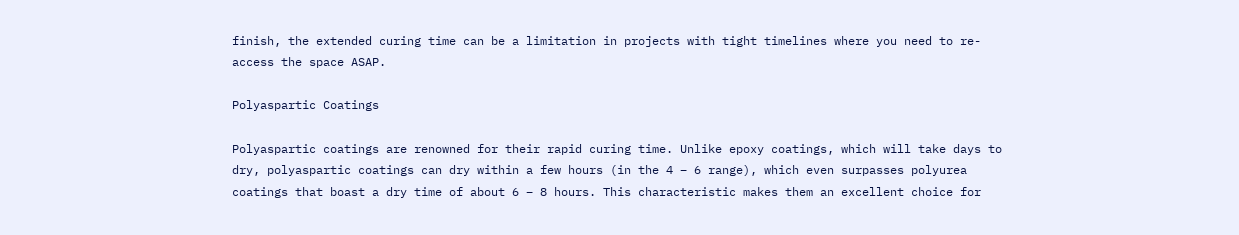finish, the extended curing time can be a limitation in projects with tight timelines where you need to re-access the space ASAP.

Polyaspartic Coatings

Polyaspartic coatings are renowned for their rapid curing time. Unlike epoxy coatings, which will take days to dry, polyaspartic coatings can dry within a few hours (in the 4 – 6 range), which even surpasses polyurea coatings that boast a dry time of about 6 – 8 hours. This characteristic makes them an excellent choice for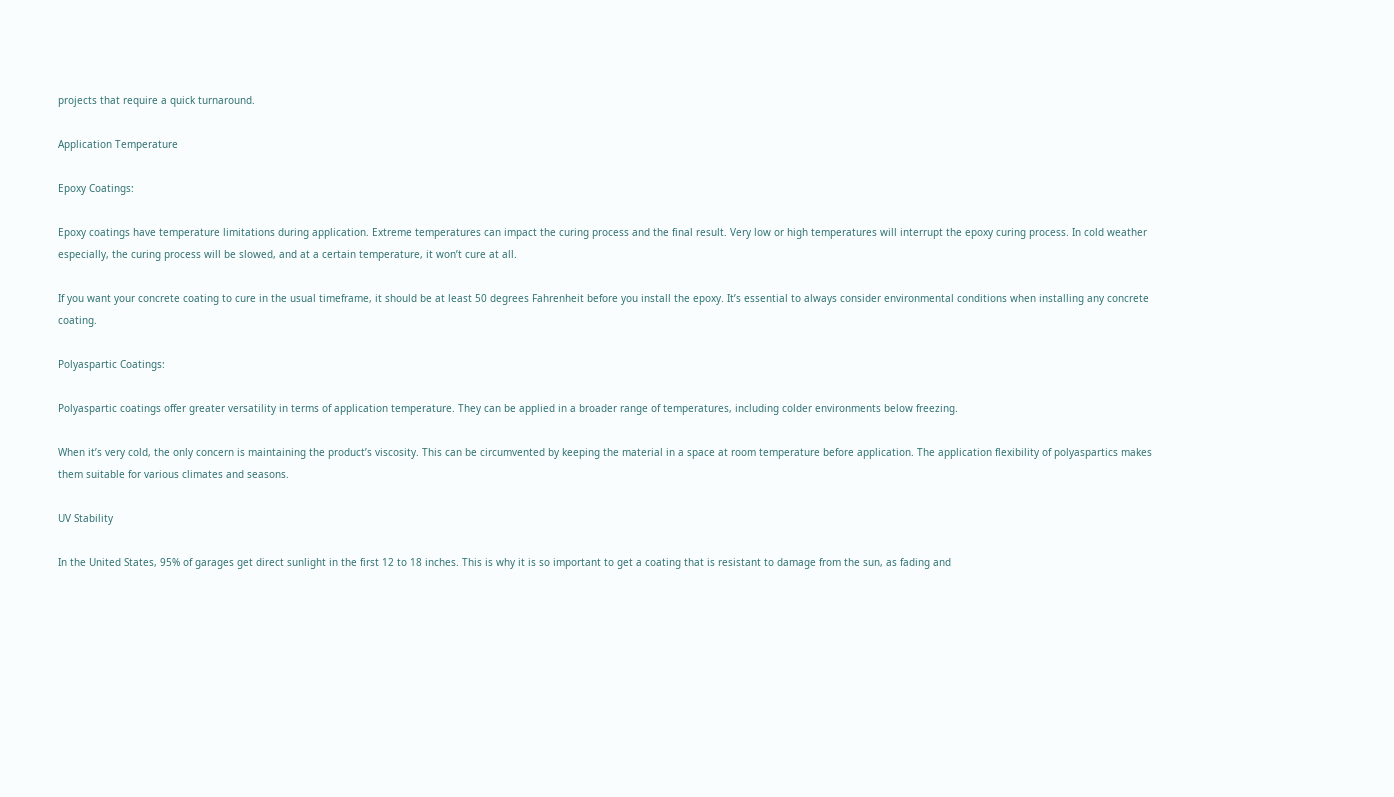projects that require a quick turnaround.

Application Temperature

Epoxy Coatings:

Epoxy coatings have temperature limitations during application. Extreme temperatures can impact the curing process and the final result. Very low or high temperatures will interrupt the epoxy curing process. In cold weather especially, the curing process will be slowed, and at a certain temperature, it won’t cure at all.

If you want your concrete coating to cure in the usual timeframe, it should be at least 50 degrees Fahrenheit before you install the epoxy. It’s essential to always consider environmental conditions when installing any concrete coating.

Polyaspartic Coatings:

Polyaspartic coatings offer greater versatility in terms of application temperature. They can be applied in a broader range of temperatures, including colder environments below freezing.

When it’s very cold, the only concern is maintaining the product’s viscosity. This can be circumvented by keeping the material in a space at room temperature before application. The application flexibility of polyaspartics makes them suitable for various climates and seasons.

UV Stability

In the United States, 95% of garages get direct sunlight in the first 12 to 18 inches. This is why it is so important to get a coating that is resistant to damage from the sun, as fading and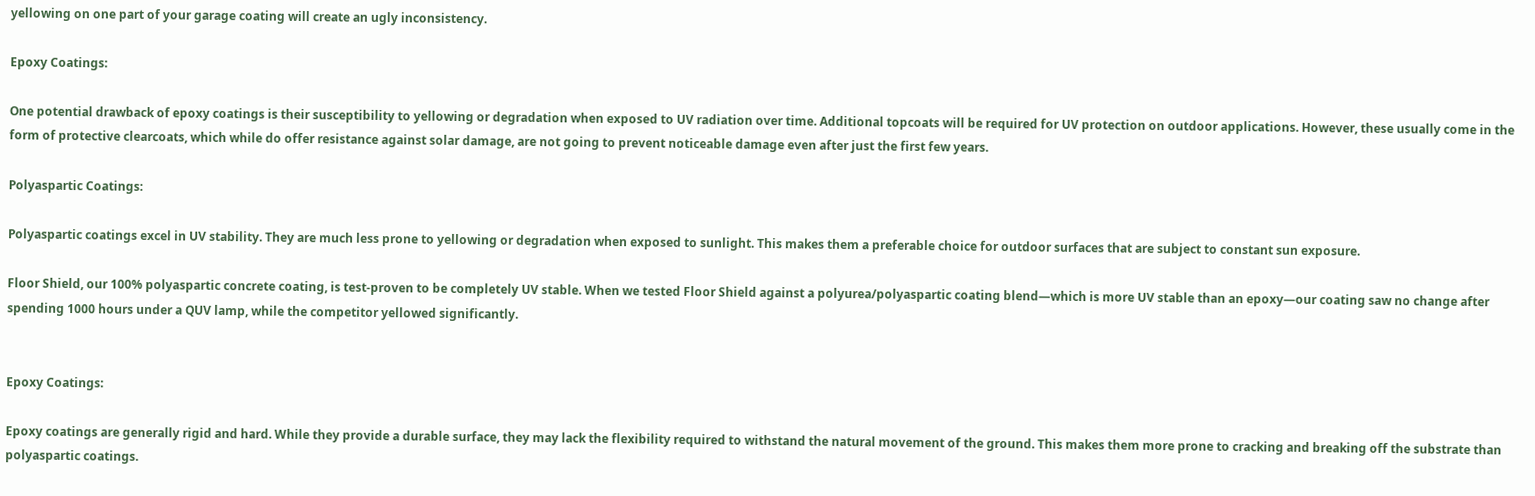yellowing on one part of your garage coating will create an ugly inconsistency.

Epoxy Coatings:

One potential drawback of epoxy coatings is their susceptibility to yellowing or degradation when exposed to UV radiation over time. Additional topcoats will be required for UV protection on outdoor applications. However, these usually come in the form of protective clearcoats, which while do offer resistance against solar damage, are not going to prevent noticeable damage even after just the first few years.

Polyaspartic Coatings:

Polyaspartic coatings excel in UV stability. They are much less prone to yellowing or degradation when exposed to sunlight. This makes them a preferable choice for outdoor surfaces that are subject to constant sun exposure.

Floor Shield, our 100% polyaspartic concrete coating, is test-proven to be completely UV stable. When we tested Floor Shield against a polyurea/polyaspartic coating blend—which is more UV stable than an epoxy—our coating saw no change after spending 1000 hours under a QUV lamp, while the competitor yellowed significantly.


Epoxy Coatings:

Epoxy coatings are generally rigid and hard. While they provide a durable surface, they may lack the flexibility required to withstand the natural movement of the ground. This makes them more prone to cracking and breaking off the substrate than polyaspartic coatings.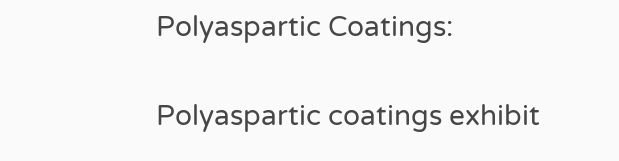Polyaspartic Coatings:

Polyaspartic coatings exhibit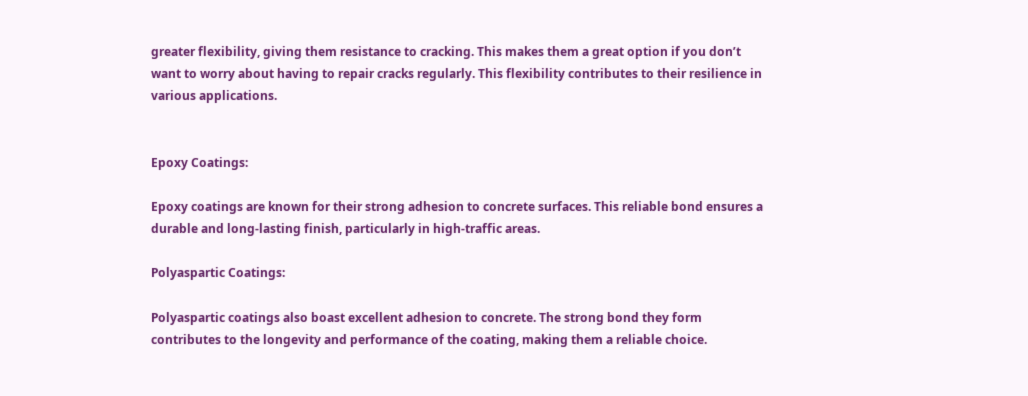greater flexibility, giving them resistance to cracking. This makes them a great option if you don’t want to worry about having to repair cracks regularly. This flexibility contributes to their resilience in various applications.


Epoxy Coatings:

Epoxy coatings are known for their strong adhesion to concrete surfaces. This reliable bond ensures a durable and long-lasting finish, particularly in high-traffic areas.

Polyaspartic Coatings:

Polyaspartic coatings also boast excellent adhesion to concrete. The strong bond they form contributes to the longevity and performance of the coating, making them a reliable choice.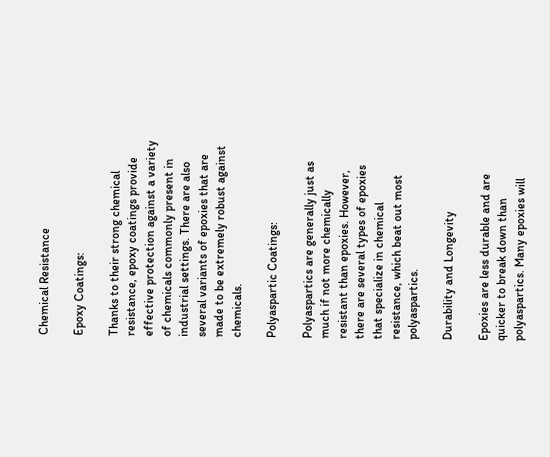Chemical Resistance

Epoxy Coatings:

Thanks to their strong chemical resistance, epoxy coatings provide effective protection against a variety of chemicals commonly present in industrial settings. There are also several variants of epoxies that are made to be extremely robust against chemicals.

Polyaspartic Coatings:

Polyaspartics are generally just as much if not more chemically resistant than epoxies. However, there are several types of epoxies that specialize in chemical resistance, which beat out most polyaspartics.

Durability and Longevity

Epoxies are less durable and are quicker to break down than polyaspartics. Many epoxies will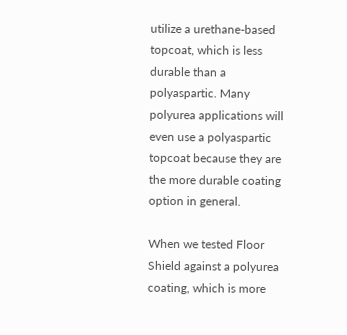utilize a urethane-based topcoat, which is less durable than a polyaspartic. Many polyurea applications will even use a polyaspartic topcoat because they are the more durable coating option in general.

When we tested Floor Shield against a polyurea coating, which is more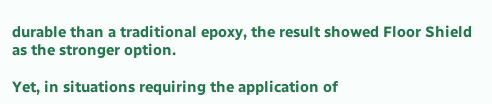durable than a traditional epoxy, the result showed Floor Shield as the stronger option.

Yet, in situations requiring the application of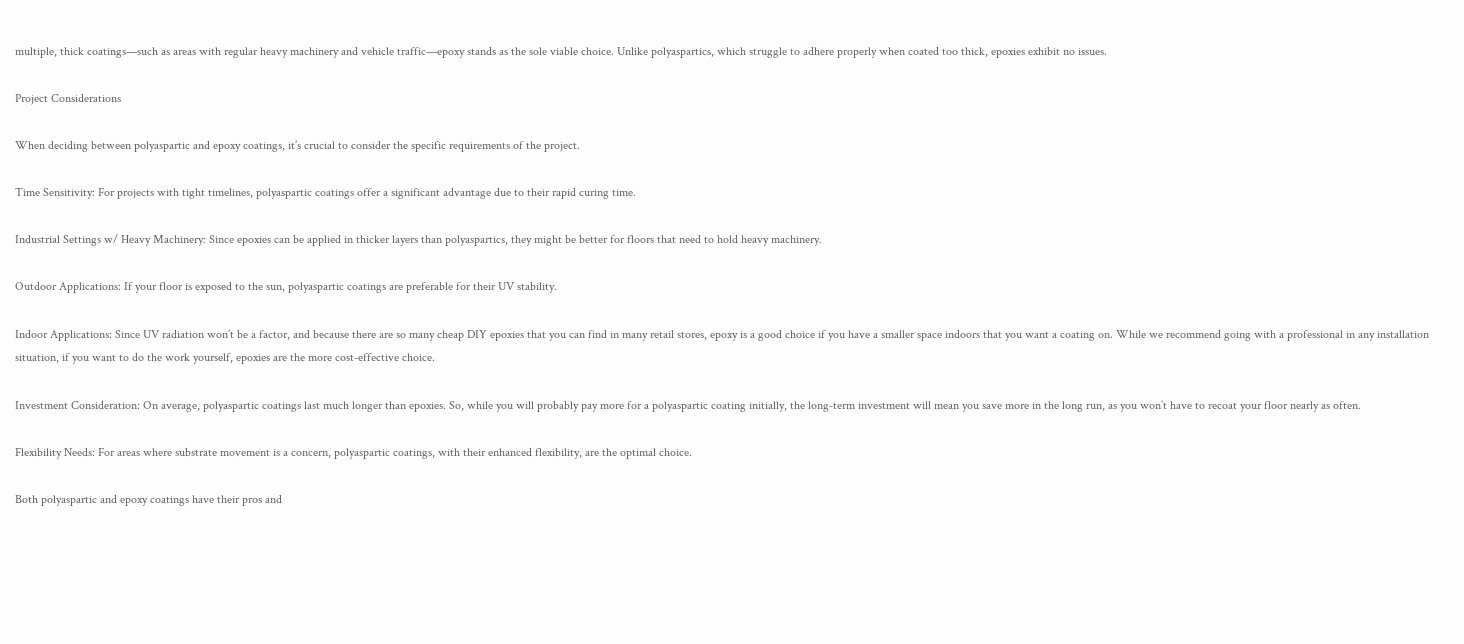multiple, thick coatings—such as areas with regular heavy machinery and vehicle traffic—epoxy stands as the sole viable choice. Unlike polyaspartics, which struggle to adhere properly when coated too thick, epoxies exhibit no issues.

Project Considerations

When deciding between polyaspartic and epoxy coatings, it’s crucial to consider the specific requirements of the project.

Time Sensitivity: For projects with tight timelines, polyaspartic coatings offer a significant advantage due to their rapid curing time.

Industrial Settings w/ Heavy Machinery: Since epoxies can be applied in thicker layers than polyaspartics, they might be better for floors that need to hold heavy machinery.

Outdoor Applications: If your floor is exposed to the sun, polyaspartic coatings are preferable for their UV stability.

Indoor Applications: Since UV radiation won’t be a factor, and because there are so many cheap DIY epoxies that you can find in many retail stores, epoxy is a good choice if you have a smaller space indoors that you want a coating on. While we recommend going with a professional in any installation situation, if you want to do the work yourself, epoxies are the more cost-effective choice.

Investment Consideration: On average, polyaspartic coatings last much longer than epoxies. So, while you will probably pay more for a polyaspartic coating initially, the long-term investment will mean you save more in the long run, as you won’t have to recoat your floor nearly as often.

Flexibility Needs: For areas where substrate movement is a concern, polyaspartic coatings, with their enhanced flexibility, are the optimal choice.

Both polyaspartic and epoxy coatings have their pros and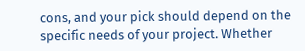cons, and your pick should depend on the specific needs of your project. Whether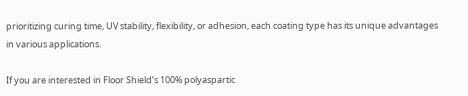prioritizing curing time, UV stability, flexibility, or adhesion, each coating type has its unique advantages in various applications.

If you are interested in Floor Shield’s 100% polyaspartic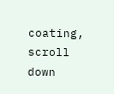coating, scroll down